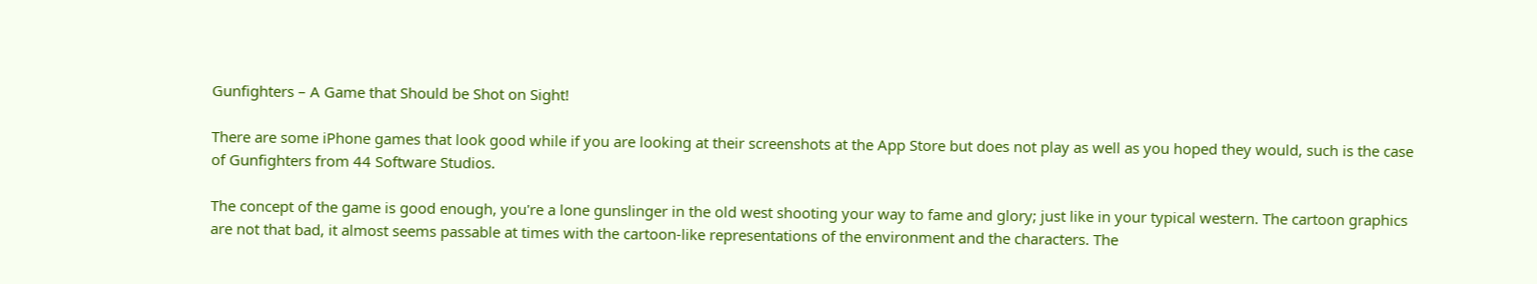Gunfighters – A Game that Should be Shot on Sight!

There are some iPhone games that look good while if you are looking at their screenshots at the App Store but does not play as well as you hoped they would, such is the case of Gunfighters from 44 Software Studios.

The concept of the game is good enough, you're a lone gunslinger in the old west shooting your way to fame and glory; just like in your typical western. The cartoon graphics are not that bad, it almost seems passable at times with the cartoon-like representations of the environment and the characters. The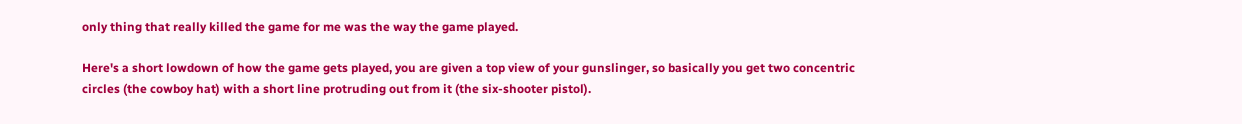only thing that really killed the game for me was the way the game played.

Here's a short lowdown of how the game gets played, you are given a top view of your gunslinger, so basically you get two concentric circles (the cowboy hat) with a short line protruding out from it (the six-shooter pistol).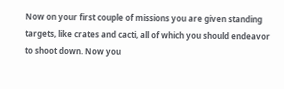Now on your first couple of missions you are given standing targets, like crates and cacti, all of which you should endeavor to shoot down. Now you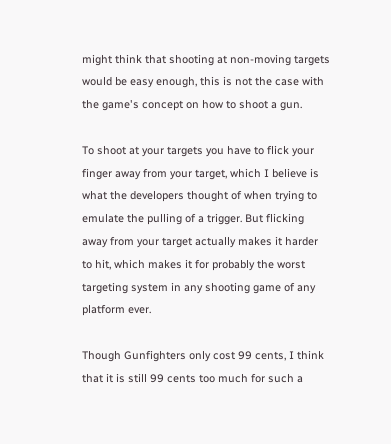might think that shooting at non-moving targets would be easy enough, this is not the case with the game's concept on how to shoot a gun.

To shoot at your targets you have to flick your finger away from your target, which I believe is what the developers thought of when trying to emulate the pulling of a trigger. But flicking away from your target actually makes it harder to hit, which makes it for probably the worst targeting system in any shooting game of any platform ever.

Though Gunfighters only cost 99 cents, I think that it is still 99 cents too much for such a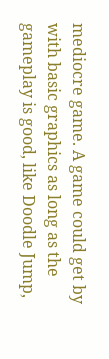mediocre game. A game could get by with basic graphics as long as the gameplay is good, like Doodle Jump,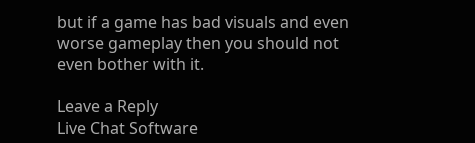but if a game has bad visuals and even worse gameplay then you should not even bother with it.

Leave a Reply
Live Chat Software